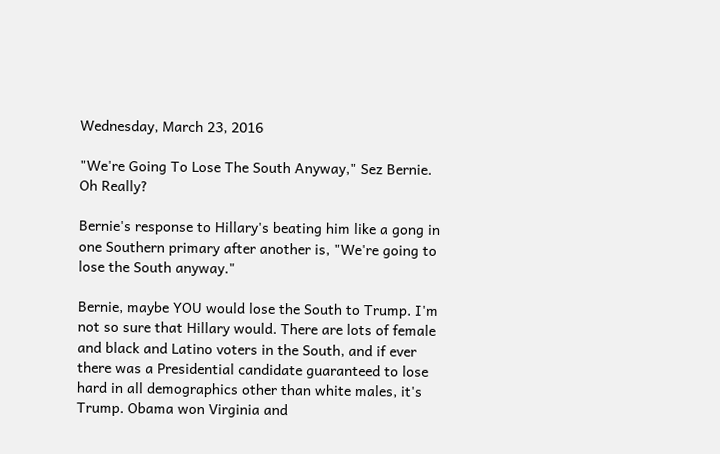Wednesday, March 23, 2016

"We're Going To Lose The South Anyway," Sez Bernie. Oh Really?

Bernie's response to Hillary's beating him like a gong in one Southern primary after another is, "We're going to lose the South anyway."

Bernie, maybe YOU would lose the South to Trump. I'm not so sure that Hillary would. There are lots of female and black and Latino voters in the South, and if ever there was a Presidential candidate guaranteed to lose hard in all demographics other than white males, it's Trump. Obama won Virginia and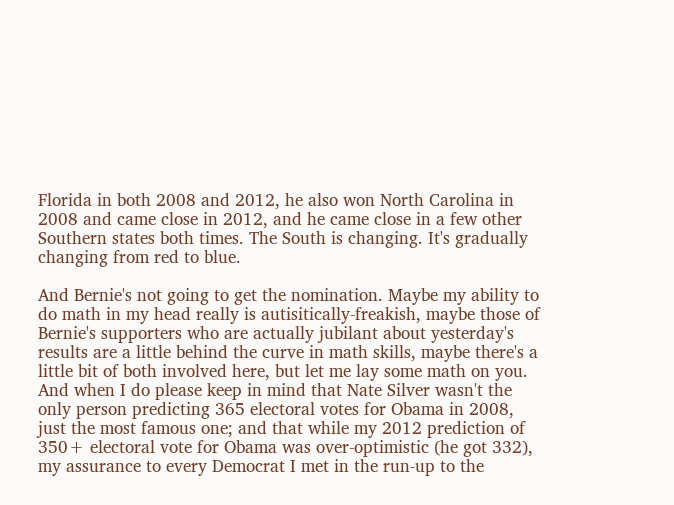Florida in both 2008 and 2012, he also won North Carolina in 2008 and came close in 2012, and he came close in a few other Southern states both times. The South is changing. It's gradually changing from red to blue.

And Bernie's not going to get the nomination. Maybe my ability to do math in my head really is autisitically-freakish, maybe those of Bernie's supporters who are actually jubilant about yesterday's results are a little behind the curve in math skills, maybe there's a little bit of both involved here, but let me lay some math on you. And when I do please keep in mind that Nate Silver wasn't the only person predicting 365 electoral votes for Obama in 2008, just the most famous one; and that while my 2012 prediction of 350+ electoral vote for Obama was over-optimistic (he got 332), my assurance to every Democrat I met in the run-up to the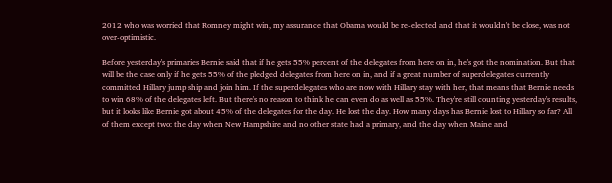2012 who was worried that Romney might win, my assurance that Obama would be re-elected and that it wouldn't be close, was not over-optimistic.

Before yesterday's primaries Bernie said that if he gets 55% percent of the delegates from here on in, he's got the nomination. But that will be the case only if he gets 55% of the pledged delegates from here on in, and if a great number of superdelegates currently committed Hillary jump ship and join him. If the superdelegates who are now with Hillary stay with her, that means that Bernie needs to win 68% of the delegates left. But there's no reason to think he can even do as well as 55%. They're still counting yesterday's results, but it looks like Bernie got about 45% of the delegates for the day. He lost the day. How many days has Bernie lost to Hillary so far? All of them except two: the day when New Hampshire and no other state had a primary, and the day when Maine and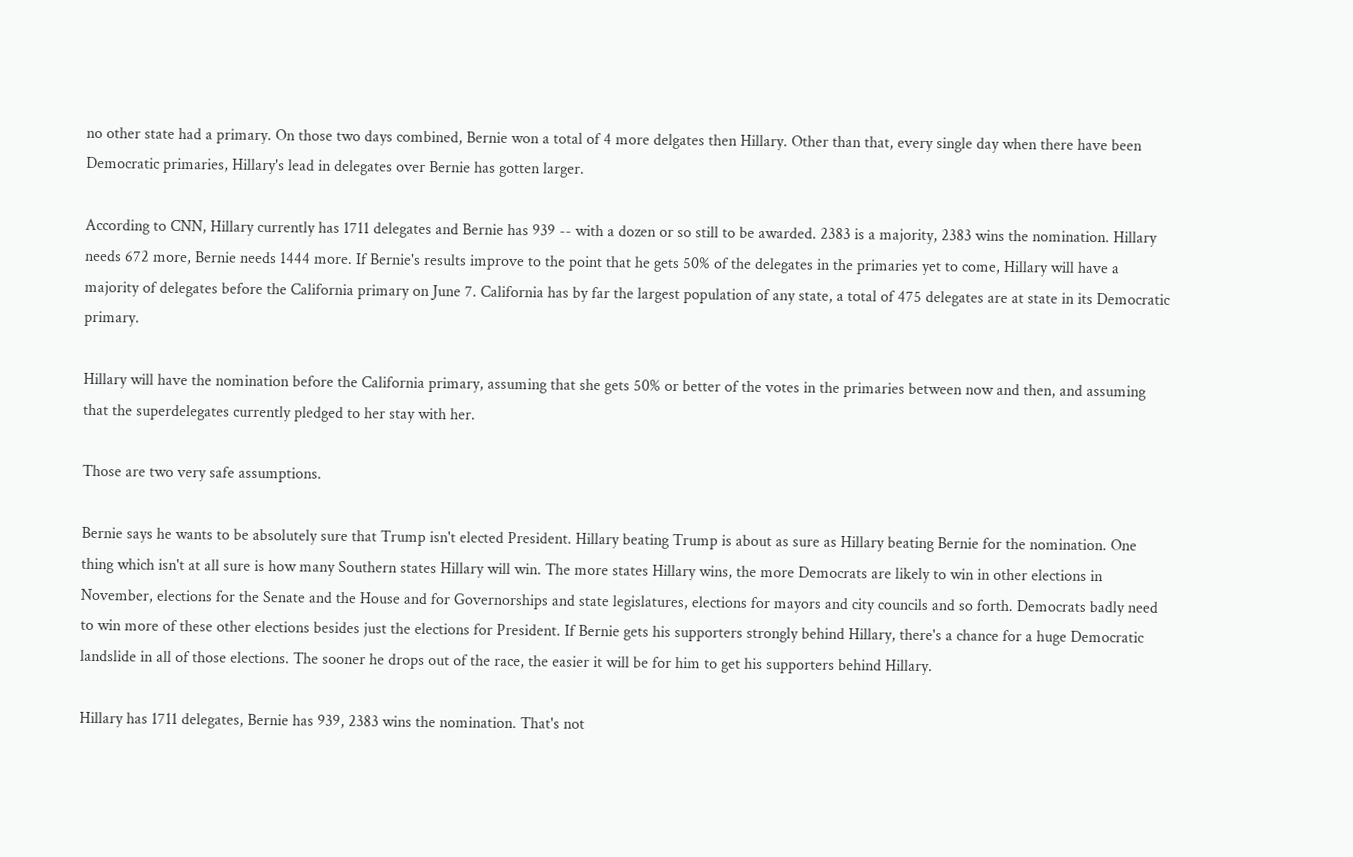no other state had a primary. On those two days combined, Bernie won a total of 4 more delgates then Hillary. Other than that, every single day when there have been Democratic primaries, Hillary's lead in delegates over Bernie has gotten larger.

According to CNN, Hillary currently has 1711 delegates and Bernie has 939 -- with a dozen or so still to be awarded. 2383 is a majority, 2383 wins the nomination. Hillary needs 672 more, Bernie needs 1444 more. If Bernie's results improve to the point that he gets 50% of the delegates in the primaries yet to come, Hillary will have a majority of delegates before the California primary on June 7. California has by far the largest population of any state, a total of 475 delegates are at state in its Democratic primary.

Hillary will have the nomination before the California primary, assuming that she gets 50% or better of the votes in the primaries between now and then, and assuming that the superdelegates currently pledged to her stay with her.

Those are two very safe assumptions.

Bernie says he wants to be absolutely sure that Trump isn't elected President. Hillary beating Trump is about as sure as Hillary beating Bernie for the nomination. One thing which isn't at all sure is how many Southern states Hillary will win. The more states Hillary wins, the more Democrats are likely to win in other elections in November, elections for the Senate and the House and for Governorships and state legislatures, elections for mayors and city councils and so forth. Democrats badly need to win more of these other elections besides just the elections for President. If Bernie gets his supporters strongly behind Hillary, there's a chance for a huge Democratic landslide in all of those elections. The sooner he drops out of the race, the easier it will be for him to get his supporters behind Hillary.

Hillary has 1711 delegates, Bernie has 939, 2383 wins the nomination. That's not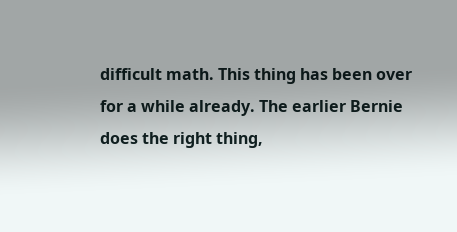difficult math. This thing has been over for a while already. The earlier Bernie does the right thing,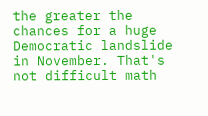the greater the chances for a huge Democratic landslide in November. That's not difficult math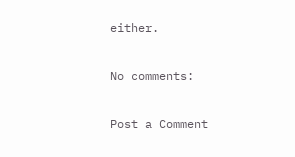either.

No comments:

Post a Comment